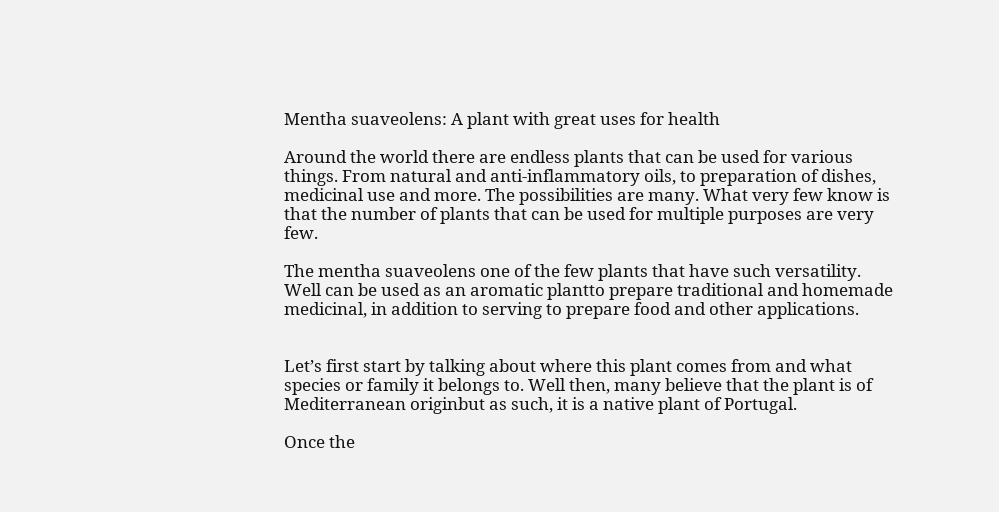Mentha suaveolens: A plant with great uses for health

Around the world there are endless plants that can be used for various things. From natural and anti-inflammatory oils, to preparation of dishes, medicinal use and more. The possibilities are many. What very few know is that the number of plants that can be used for multiple purposes are very few.

The mentha suaveolens one of the few plants that have such versatility. Well can be used as an aromatic plantto prepare traditional and homemade medicinal, in addition to serving to prepare food and other applications.


Let’s first start by talking about where this plant comes from and what species or family it belongs to. Well then, many believe that the plant is of Mediterranean originbut as such, it is a native plant of Portugal.

Once the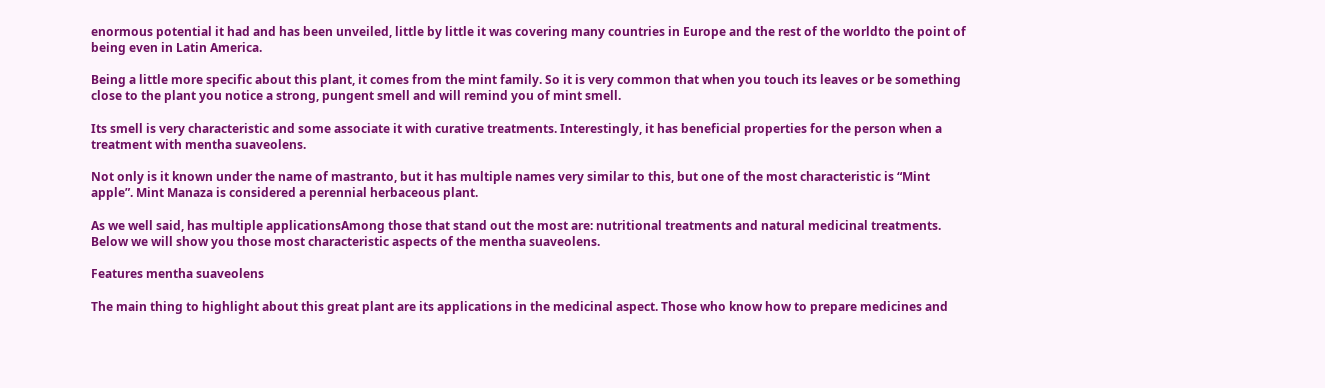enormous potential it had and has been unveiled, little by little it was covering many countries in Europe and the rest of the worldto the point of being even in Latin America.

Being a little more specific about this plant, it comes from the mint family. So it is very common that when you touch its leaves or be something close to the plant you notice a strong, pungent smell and will remind you of mint smell.

Its smell is very characteristic and some associate it with curative treatments. Interestingly, it has beneficial properties for the person when a treatment with mentha suaveolens.

Not only is it known under the name of mastranto, but it has multiple names very similar to this, but one of the most characteristic is “Mint apple”. Mint Manaza is considered a perennial herbaceous plant.

As we well said, has multiple applicationsAmong those that stand out the most are: nutritional treatments and natural medicinal treatments. Below we will show you those most characteristic aspects of the mentha suaveolens.

Features mentha suaveolens

The main thing to highlight about this great plant are its applications in the medicinal aspect. Those who know how to prepare medicines and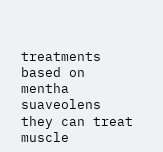treatments based on mentha suaveolens they can treat muscle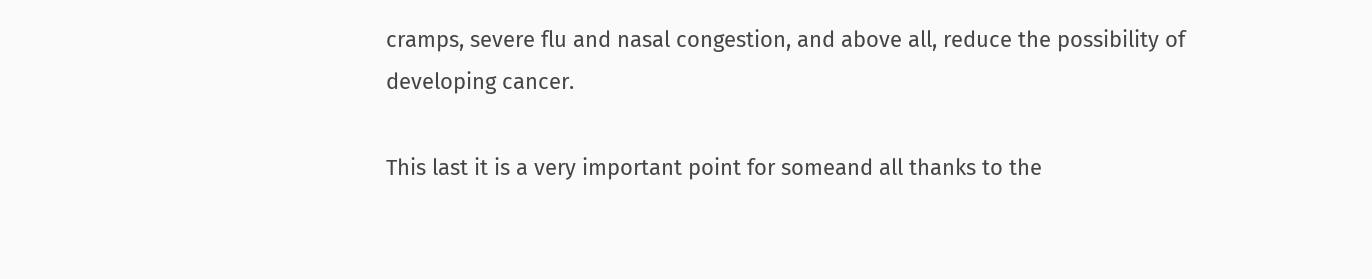cramps, severe flu and nasal congestion, and above all, reduce the possibility of developing cancer.

This last it is a very important point for someand all thanks to the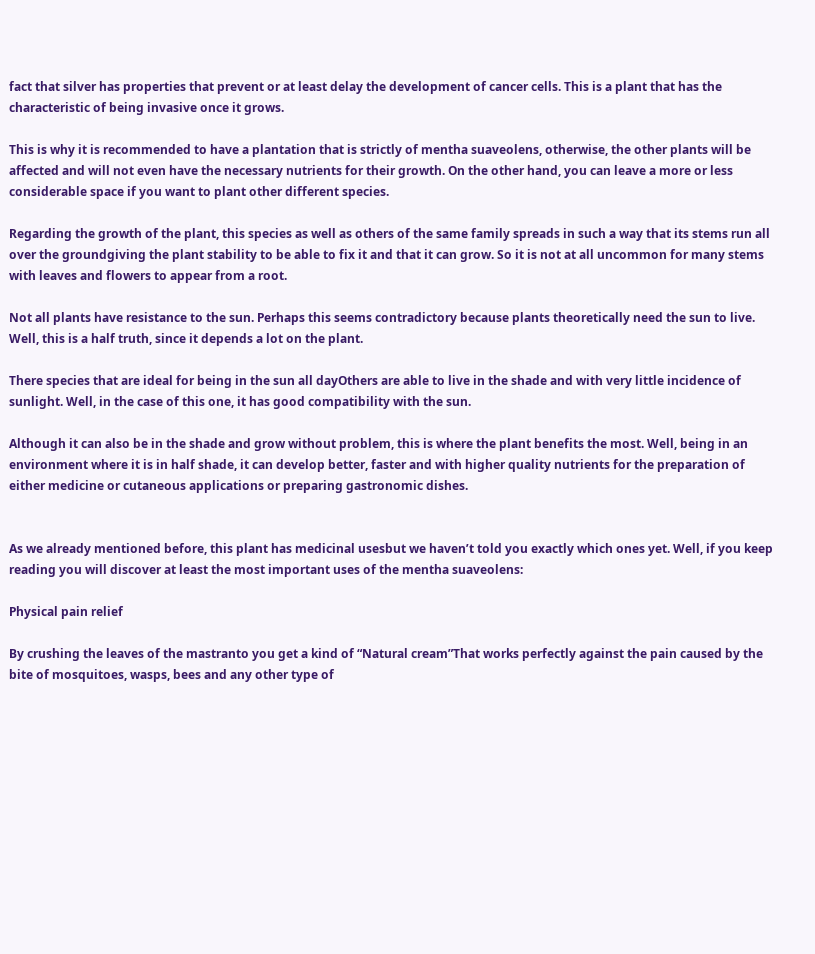fact that silver has properties that prevent or at least delay the development of cancer cells. This is a plant that has the characteristic of being invasive once it grows.

This is why it is recommended to have a plantation that is strictly of mentha suaveolens, otherwise, the other plants will be affected and will not even have the necessary nutrients for their growth. On the other hand, you can leave a more or less considerable space if you want to plant other different species.

Regarding the growth of the plant, this species as well as others of the same family spreads in such a way that its stems run all over the groundgiving the plant stability to be able to fix it and that it can grow. So it is not at all uncommon for many stems with leaves and flowers to appear from a root.

Not all plants have resistance to the sun. Perhaps this seems contradictory because plants theoretically need the sun to live. Well, this is a half truth, since it depends a lot on the plant.

There species that are ideal for being in the sun all dayOthers are able to live in the shade and with very little incidence of sunlight. Well, in the case of this one, it has good compatibility with the sun.

Although it can also be in the shade and grow without problem, this is where the plant benefits the most. Well, being in an environment where it is in half shade, it can develop better, faster and with higher quality nutrients for the preparation of either medicine or cutaneous applications or preparing gastronomic dishes.


As we already mentioned before, this plant has medicinal usesbut we haven’t told you exactly which ones yet. Well, if you keep reading you will discover at least the most important uses of the mentha suaveolens:

Physical pain relief

By crushing the leaves of the mastranto you get a kind of “Natural cream”That works perfectly against the pain caused by the bite of mosquitoes, wasps, bees and any other type of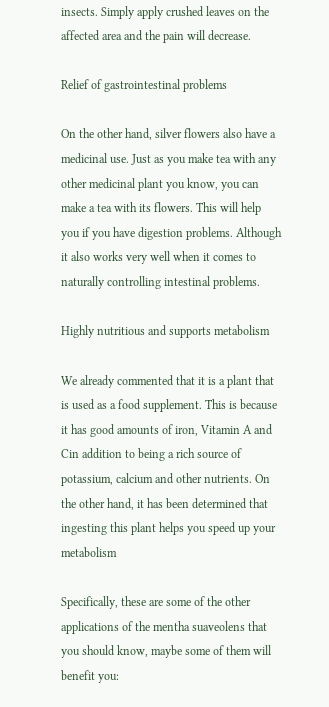insects. Simply apply crushed leaves on the affected area and the pain will decrease.

Relief of gastrointestinal problems

On the other hand, silver flowers also have a medicinal use. Just as you make tea with any other medicinal plant you know, you can make a tea with its flowers. This will help you if you have digestion problems. Although it also works very well when it comes to naturally controlling intestinal problems.

Highly nutritious and supports metabolism

We already commented that it is a plant that is used as a food supplement. This is because it has good amounts of iron, Vitamin A and Cin addition to being a rich source of potassium, calcium and other nutrients. On the other hand, it has been determined that ingesting this plant helps you speed up your metabolism

Specifically, these are some of the other applications of the mentha suaveolens that you should know, maybe some of them will benefit you: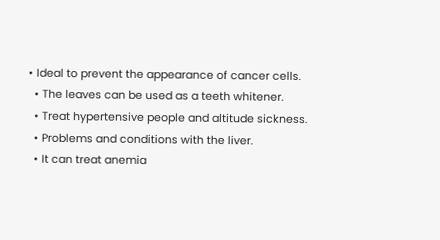• Ideal to prevent the appearance of cancer cells.
  • The leaves can be used as a teeth whitener.
  • Treat hypertensive people and altitude sickness.
  • Problems and conditions with the liver.
  • It can treat anemia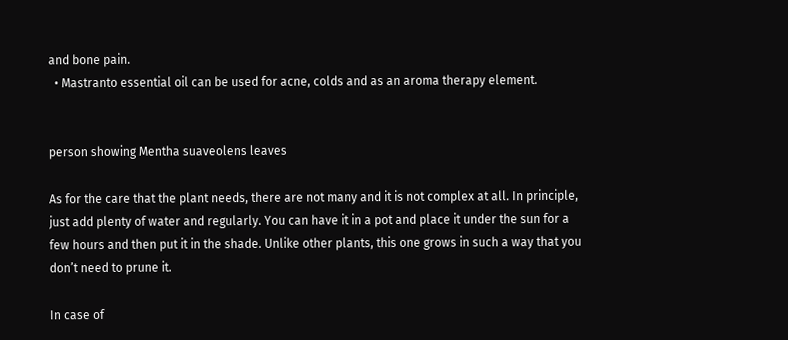and bone pain.
  • Mastranto essential oil can be used for acne, colds and as an aroma therapy element.


person showing Mentha suaveolens leaves

As for the care that the plant needs, there are not many and it is not complex at all. In principle, just add plenty of water and regularly. You can have it in a pot and place it under the sun for a few hours and then put it in the shade. Unlike other plants, this one grows in such a way that you don’t need to prune it.

In case of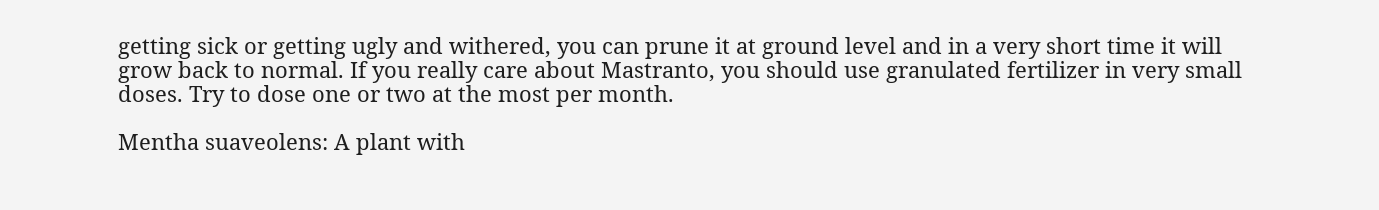getting sick or getting ugly and withered, you can prune it at ground level and in a very short time it will grow back to normal. If you really care about Mastranto, you should use granulated fertilizer in very small doses. Try to dose one or two at the most per month.

Mentha suaveolens: A plant with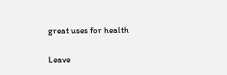great uses for health

Leave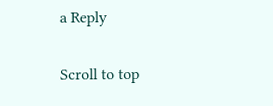a Reply

Scroll to top